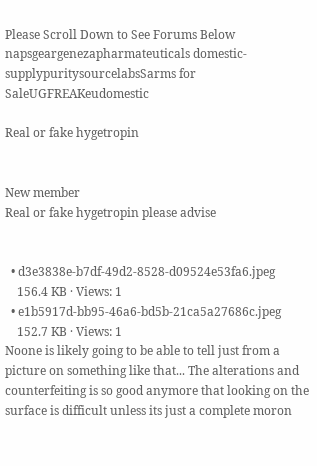Please Scroll Down to See Forums Below
napsgeargenezapharmateuticals domestic-supplypuritysourcelabsSarms for SaleUGFREAKeudomestic

Real or fake hygetropin


New member
Real or fake hygetropin please advise


  • d3e3838e-b7df-49d2-8528-d09524e53fa6.jpeg
    156.4 KB · Views: 1
  • e1b5917d-bb95-46a6-bd5b-21ca5a27686c.jpeg
    152.7 KB · Views: 1
Noone is likely going to be able to tell just from a picture on something like that... The alterations and counterfeiting is so good anymore that looking on the surface is difficult unless its just a complete moron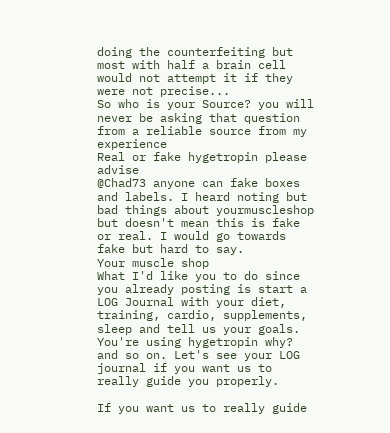doing the counterfeiting but most with half a brain cell would not attempt it if they were not precise...
So who is your Source? you will never be asking that question from a reliable source from my experience
Real or fake hygetropin please advise
@Chad73 anyone can fake boxes and labels. I heard noting but bad things about yourmuscleshop but doesn't mean this is fake or real. I would go towards fake but hard to say.
Your muscle shop
What I'd like you to do since you already posting is start a LOG Journal with your diet, training, cardio, supplements, sleep and tell us your goals. You're using hygetropin why? and so on. Let's see your LOG journal if you want us to really guide you properly.

If you want us to really guide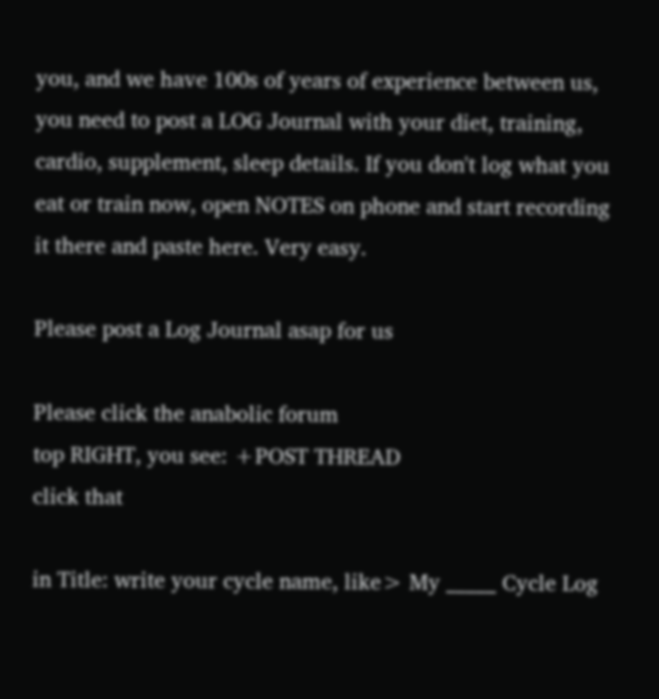you, and we have 100s of years of experience between us, you need to post a LOG Journal with your diet, training, cardio, supplement, sleep details. If you don't log what you eat or train now, open NOTES on phone and start recording it there and paste here. Very easy.

Please post a Log Journal asap for us

Please click the anabolic forum
top RIGHT, you see: +POST THREAD
click that

in Title: write your cycle name, like> My _____ Cycle Log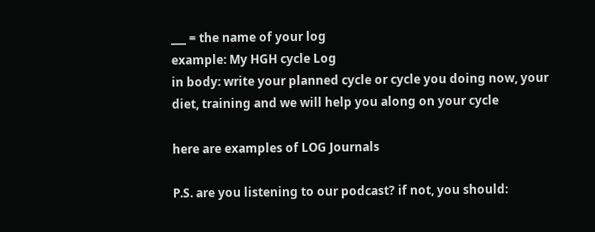___ = the name of your log
example: My HGH cycle Log
in body: write your planned cycle or cycle you doing now, your diet, training and we will help you along on your cycle

here are examples of LOG Journals

P.S. are you listening to our podcast? if not, you should: